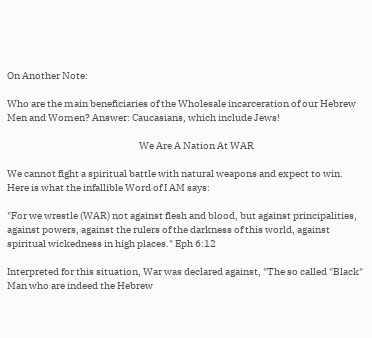On Another Note:

Who are the main beneficiaries of the Wholesale incarceration of our Hebrew Men and Women? Answer: Caucasians, which include Jews!

                                                                  We Are A Nation At WAR

We cannot fight a spiritual battle with natural weapons and expect to win. Here is what the infallible Word of I AM says:

"For we wrestle (WAR) not against flesh and blood, but against principalities, against powers, against the rulers of the darkness of this world, against spiritual wickedness in high places." Eph 6:12

Interpreted for this situation, War was declared against, "The so called "Black" Man who are indeed the Hebrew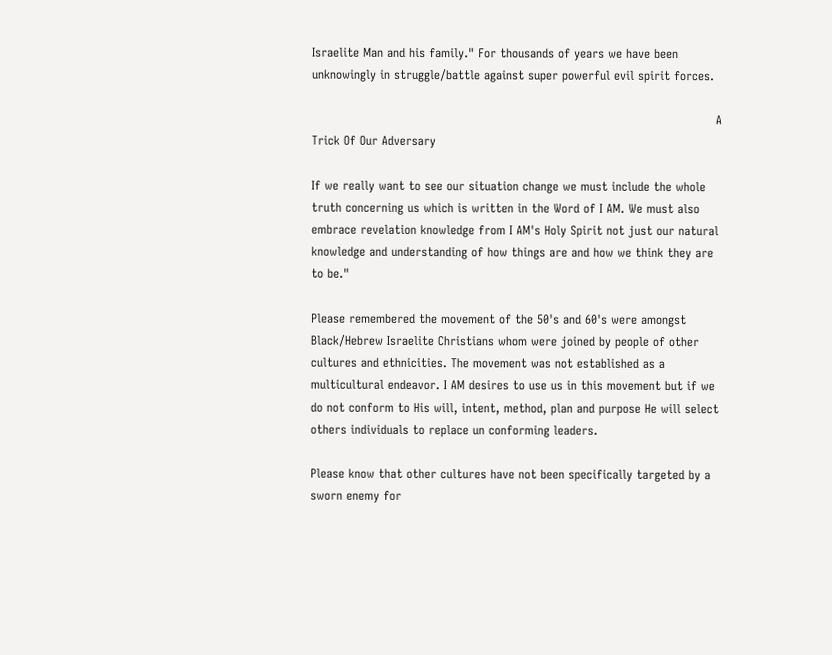Israelite Man and his family." For thousands of years we have been unknowingly in struggle/battle against super powerful evil spirit forces.

                                                                                                     A Trick Of Our Adversary

If we really want to see our situation change we must include the whole truth concerning us which is written in the Word of I AM. We must also embrace revelation knowledge from I AM's Holy Spirit not just our natural knowledge and understanding of how things are and how we think they are to be."

Please remembered the movement of the 50's and 60's were amongst Black/Hebrew Israelite Christians whom were joined by people of other cultures and ethnicities. The movement was not established as a multicultural endeavor. I AM desires to use us in this movement but if we do not conform to His will, intent, method, plan and purpose He will select others individuals to replace un conforming leaders.

Please know that other cultures have not been specifically targeted by a sworn enemy for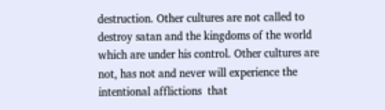destruction. Other cultures are not called to destroy satan and the kingdoms of the world which are under his control. Other cultures are not, has not and never will experience the intentional afflictions  that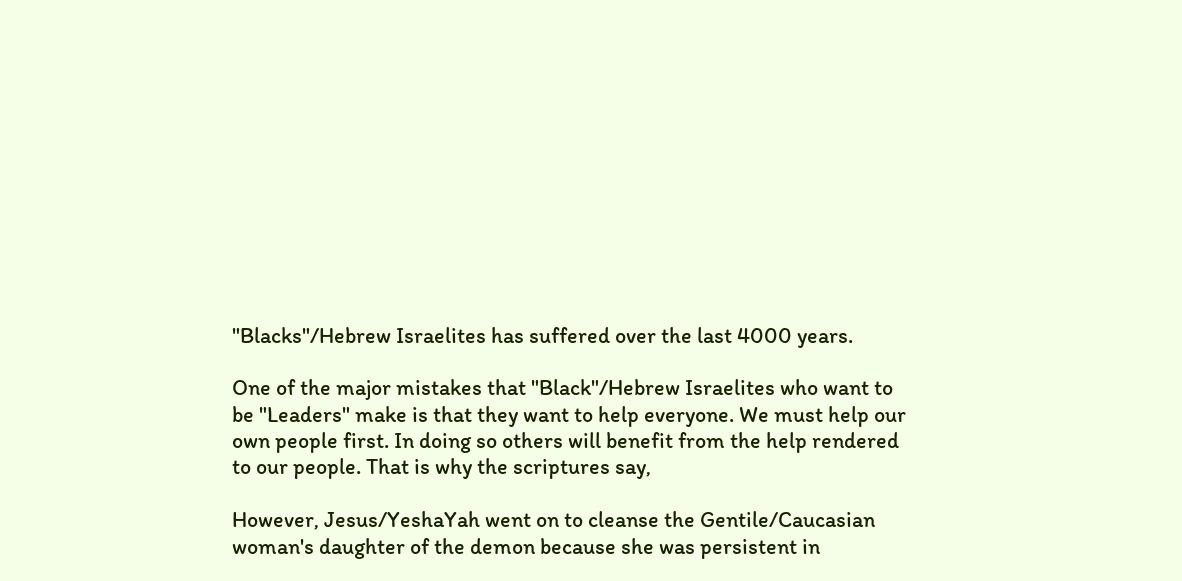"Blacks"/Hebrew Israelites has suffered over the last 4000 years.

One of the major mistakes that "Black"/Hebrew Israelites who want to be "Leaders" make is that they want to help everyone. We must help our own people first. In doing so others will benefit from the help rendered to our people. That is why the scriptures say,

However, Jesus/YeshaYah went on to cleanse the Gentile/Caucasian woman's daughter of the demon because she was persistent in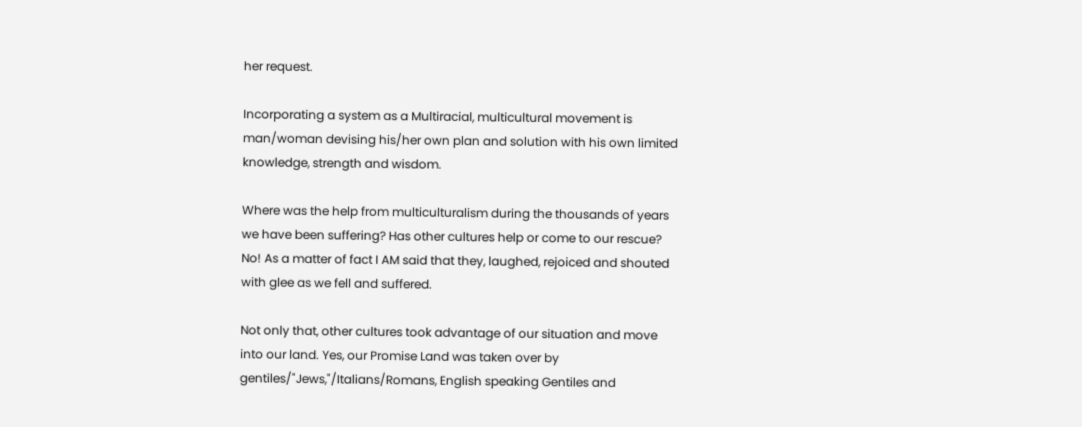her request.

Incorporating a system as a Multiracial, multicultural movement is man/woman devising his/her own plan and solution with his own limited knowledge, strength and wisdom.

Where was the help from multiculturalism during the thousands of years we have been suffering? Has other cultures help or come to our rescue? No! As a matter of fact I AM said that they, laughed, rejoiced and shouted with glee as we fell and suffered.

Not only that, other cultures took advantage of our situation and move into our land. Yes, our Promise Land was taken over by gentiles/"Jews,"/Italians/Romans, English speaking Gentiles and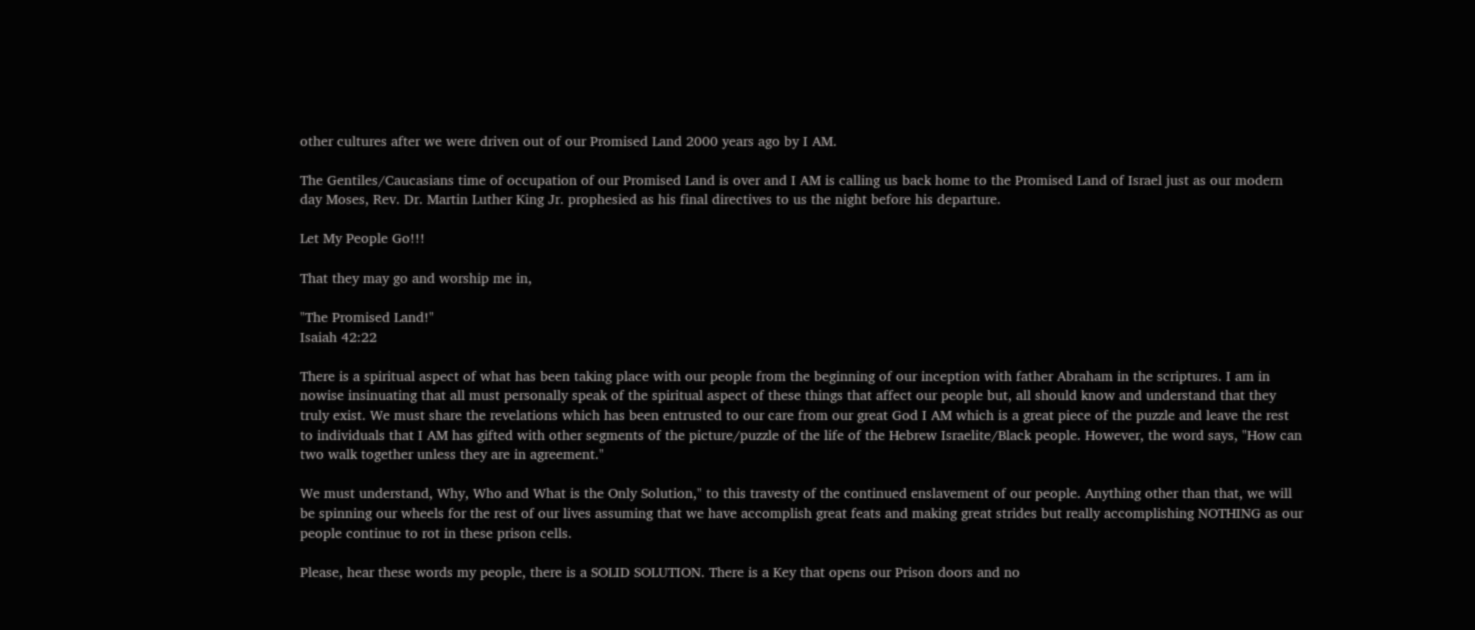other cultures after we were driven out of our Promised Land 2000 years ago by I AM.

The Gentiles/Caucasians time of occupation of our Promised Land is over and I AM is calling us back home to the Promised Land of Israel just as our modern day Moses, Rev. Dr. Martin Luther King Jr. prophesied as his final directives to us the night before his departure.

Let My People Go!!!

That they may go and worship me in,

"The Promised Land!"
Isaiah 42:22

There is a spiritual aspect of what has been taking place with our people from the beginning of our inception with father Abraham in the scriptures. I am in nowise insinuating that all must personally speak of the spiritual aspect of these things that affect our people but, all should know and understand that they truly exist. We must share the revelations which has been entrusted to our care from our great God I AM which is a great piece of the puzzle and leave the rest to individuals that I AM has gifted with other segments of the picture/puzzle of the life of the Hebrew Israelite/Black people. However, the word says, "How can two walk together unless they are in agreement."

We must understand, Why, Who and What is the Only Solution," to this travesty of the continued enslavement of our people. Anything other than that, we will be spinning our wheels for the rest of our lives assuming that we have accomplish great feats and making great strides but really accomplishing NOTHING as our people continue to rot in these prison cells.

Please, hear these words my people, there is a SOLID SOLUTION. There is a Key that opens our Prison doors and no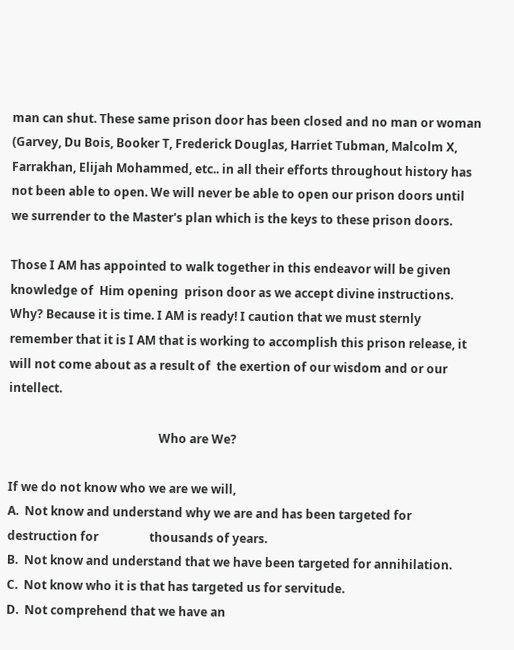man can shut. These same prison door has been closed and no man or woman (Garvey, Du Bois, Booker T, Frederick Douglas, Harriet Tubman, Malcolm X, Farrakhan, Elijah Mohammed, etc.. in all their efforts throughout history has not been able to open. We will never be able to open our prison doors until we surrender to the Master's plan which is the keys to these prison doors.

Those I AM has appointed to walk together in this endeavor will be given knowledge of  Him opening  prison door as we accept divine instructions. Why? Because it is time. I AM is ready! I caution that we must sternly remember that it is I AM that is working to accomplish this prison release, it will not come about as a result of  the exertion of our wisdom and or our intellect.

                                                  Who are We?

If we do not know who we are we will,
A.  Not know and understand why we are and has been targeted for destruction for                 thousands of years.
B.  Not know and understand that we have been targeted for annihilation.
C.  Not know who it is that has targeted us for servitude.
D.  Not comprehend that we have an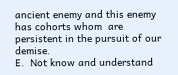ancient enemy and this enemy has cohorts whom  are      persistent in the pursuit of our demise.
E.  Not know and understand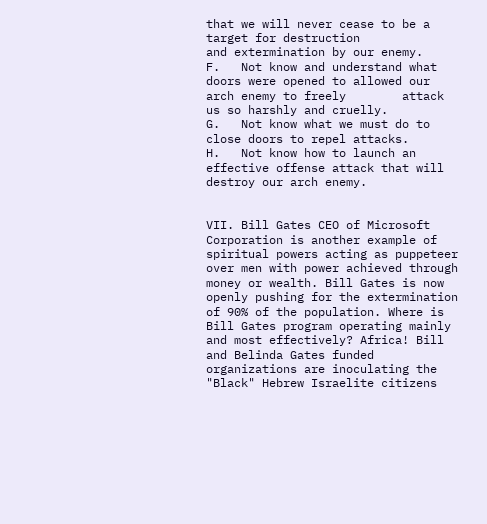that we will never cease to be a target for destruction                and extermination by our enemy.
F.   Not know and understand what doors were opened to allowed our arch enemy to freely        attack us so harshly and cruelly.
G.   Not know what we must do to close doors to repel attacks.
H.   Not know how to launch an effective offense attack that will destroy our arch enemy.


VII. Bill Gates CEO of Microsoft Corporation is another example of spiritual powers acting as puppeteer over men with power achieved through money or wealth. Bill Gates is now openly pushing for the extermination of 90% of the population. Where is Bill Gates program operating mainly and most effectively? Africa! Bill and Belinda Gates funded organizations are inoculating the "Black" Hebrew Israelite citizens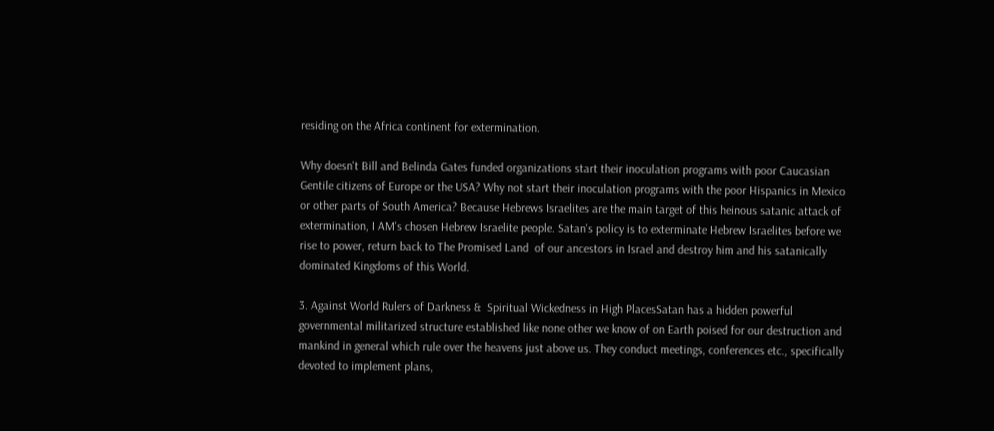residing on the Africa continent for extermination.

Why doesn't Bill and Belinda Gates funded organizations start their inoculation programs with poor Caucasian Gentile citizens of Europe or the USA? Why not start their inoculation programs with the poor Hispanics in Mexico or other parts of South America? Because Hebrews Israelites are the main target of this heinous satanic attack of extermination, I AM's chosen Hebrew Israelite people. Satan's policy is to exterminate Hebrew Israelites before we rise to power, return back to The Promised Land  of our ancestors in Israel and destroy him and his satanically dominated Kingdoms of this World.

3. Against World Rulers of Darkness &  Spiritual Wickedness in High PlacesSatan has a hidden powerful governmental militarized structure established like none other we know of on Earth poised for our destruction and mankind in general which rule over the heavens just above us. They conduct meetings, conferences etc., specifically devoted to implement plans,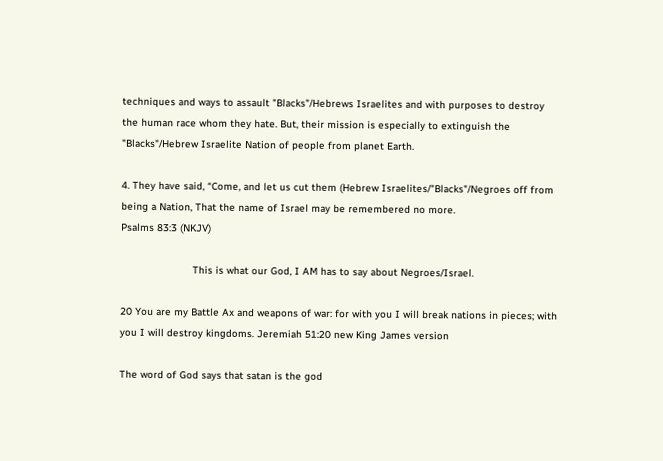techniques and ways to assault "Blacks"/Hebrews Israelites and with purposes to destroy the human race whom they hate. But, their mission is especially to extinguish the "Blacks"/Hebrew Israelite Nation of people from planet Earth.

4. They have said, “Come, and let us cut them (Hebrew Israelites/"Blacks"/Negroes off from being a Nation, That the name of Israel may be remembered no more.
Psalms 83:3 (NKJV)

                        This is what our God, I AM has to say about Negroes/Israel.

20 You are my Battle Ax and weapons of war: for with you I will break nations in pieces; with you I will destroy kingdoms. Jeremiah 51:20 new King James version

The word of God says that satan is the god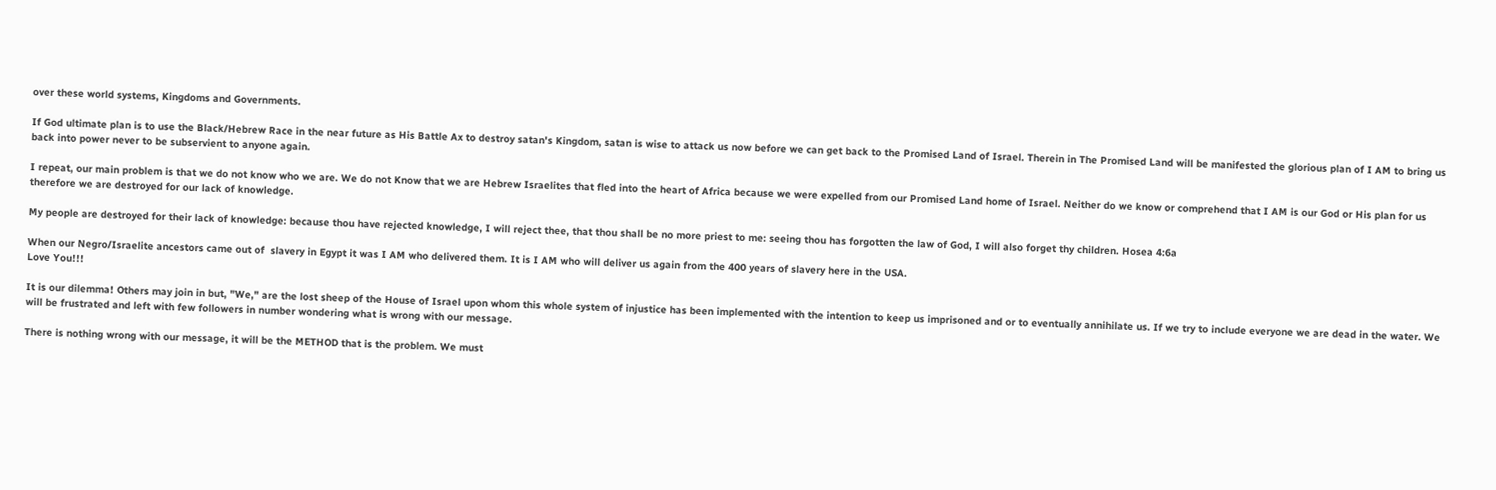over these world systems, Kingdoms and Governments.

If God ultimate plan is to use the Black/Hebrew Race in the near future as His Battle Ax to destroy satan's Kingdom, satan is wise to attack us now before we can get back to the Promised Land of Israel. Therein in The Promised Land will be manifested the glorious plan of I AM to bring us back into power never to be subservient to anyone again.

I repeat, our main problem is that we do not know who we are. We do not Know that we are Hebrew Israelites that fled into the heart of Africa because we were expelled from our Promised Land home of Israel. Neither do we know or comprehend that I AM is our God or His plan for us therefore we are destroyed for our lack of knowledge.

My people are destroyed for their lack of knowledge: because thou have rejected knowledge, I will reject thee, that thou shall be no more priest to me: seeing thou has forgotten the law of God, I will also forget thy children. Hosea 4:6a

When our Negro/Israelite ancestors came out of  slavery in Egypt it was I AM who delivered them. It is I AM who will deliver us again from the 400 years of slavery here in the USA.
Love You!!!

It is our dilemma! Others may join in but, "We," are the lost sheep of the House of Israel upon whom this whole system of injustice has been implemented with the intention to keep us imprisoned and or to eventually annihilate us. If we try to include everyone we are dead in the water. We will be frustrated and left with few followers in number wondering what is wrong with our message.

There is nothing wrong with our message, it will be the METHOD that is the problem. We must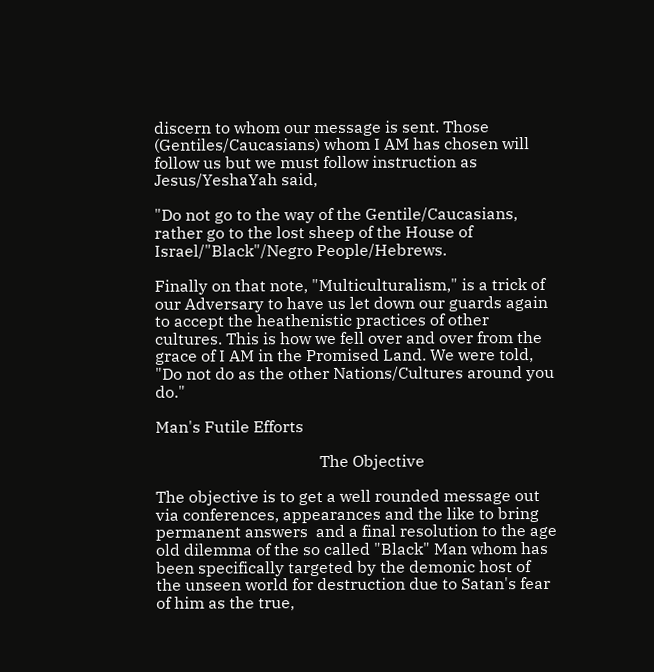discern to whom our message is sent. Those (Gentiles/Caucasians) whom I AM has chosen will follow us but we must follow instruction as Jesus/YeshaYah said,

"Do not go to the way of the Gentile/Caucasians, rather go to the lost sheep of the House of Israel/"Black"/Negro People/Hebrews.

Finally on that note, "Multiculturalism," is a trick of our Adversary to have us let down our guards again to accept the heathenistic practices of other cultures. This is how we fell over and over from the grace of I AM in the Promised Land. We were told, "Do not do as the other Nations/Cultures around you do."

Man's Futile Efforts

                                         The Objective

The objective is to get a well rounded message out via conferences, appearances and the like to bring permanent answers  and a final resolution to the age old dilemma of the so called "Black" Man whom has been specifically targeted by the demonic host of the unseen world for destruction due to Satan's fear of him as the true,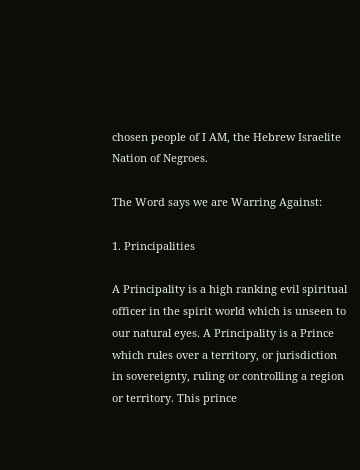chosen people of I AM, the Hebrew Israelite Nation of Negroes.

The Word says we are Warring Against:

1. Principalities

A Principality is a high ranking evil spiritual officer in the spirit world which is unseen to our natural eyes. A Principality is a Prince which rules over a territory, or jurisdiction in sovereignty, ruling or controlling a region or territory. This prince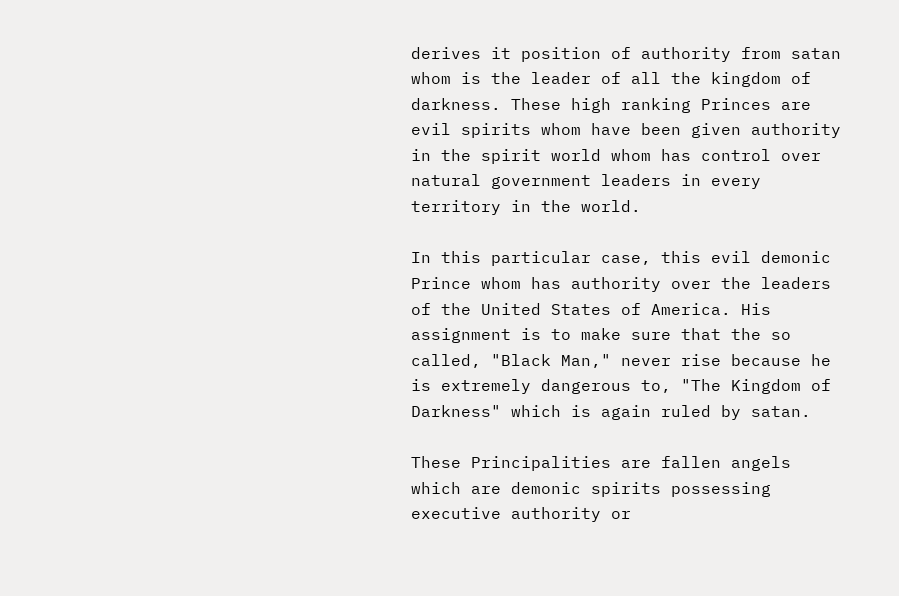derives it position of authority from satan whom is the leader of all the kingdom of darkness. These high ranking Princes are evil spirits whom have been given authority in the spirit world whom has control over natural government leaders in every territory in the world.

In this particular case, this evil demonic Prince whom has authority over the leaders of the United States of America. His assignment is to make sure that the so called, "Black Man," never rise because he is extremely dangerous to, "The Kingdom of Darkness" which is again ruled by satan.

These Principalities are fallen angels which are demonic spirits possessing executive authority or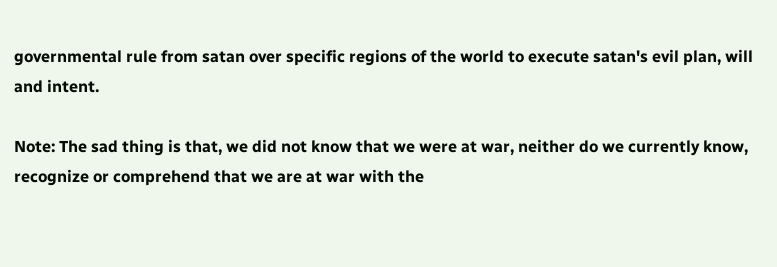governmental rule from satan over specific regions of the world to execute satan's evil plan, will and intent.

Note: The sad thing is that, we did not know that we were at war, neither do we currently know, recognize or comprehend that we are at war with the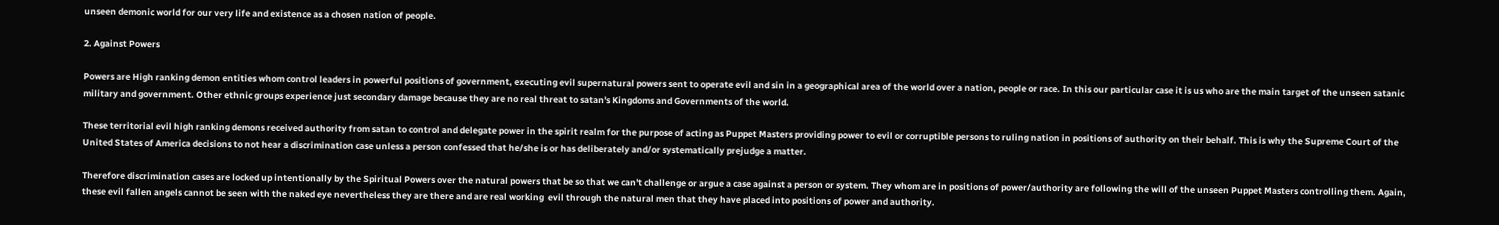unseen demonic world for our very life and existence as a chosen nation of people.

2. Against Powers

Powers are High ranking demon entities whom control leaders in powerful positions of government, executing evil supernatural powers sent to operate evil and sin in a geographical area of the world over a nation, people or race. In this our particular case it is us who are the main target of the unseen satanic military and government. Other ethnic groups experience just secondary damage because they are no real threat to satan's Kingdoms and Governments of the world.

These territorial evil high ranking demons received authority from satan to control and delegate power in the spirit realm for the purpose of acting as Puppet Masters providing power to evil or corruptible persons to ruling nation in positions of authority on their behalf. This is why the Supreme Court of the United States of America decisions to not hear a discrimination case unless a person confessed that he/she is or has deliberately and/or systematically prejudge a matter.

Therefore discrimination cases are locked up intentionally by the Spiritual Powers over the natural powers that be so that we can't challenge or argue a case against a person or system. They whom are in positions of power/authority are following the will of the unseen Puppet Masters controlling them. Again, these evil fallen angels cannot be seen with the naked eye nevertheless they are there and are real working  evil through the natural men that they have placed into positions of power and authority.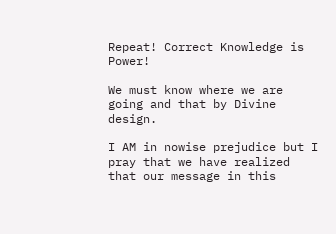Repeat! Correct Knowledge is Power!

We must know where we are going and that by Divine design.

I AM in nowise prejudice but I pray that we have realized that our message in this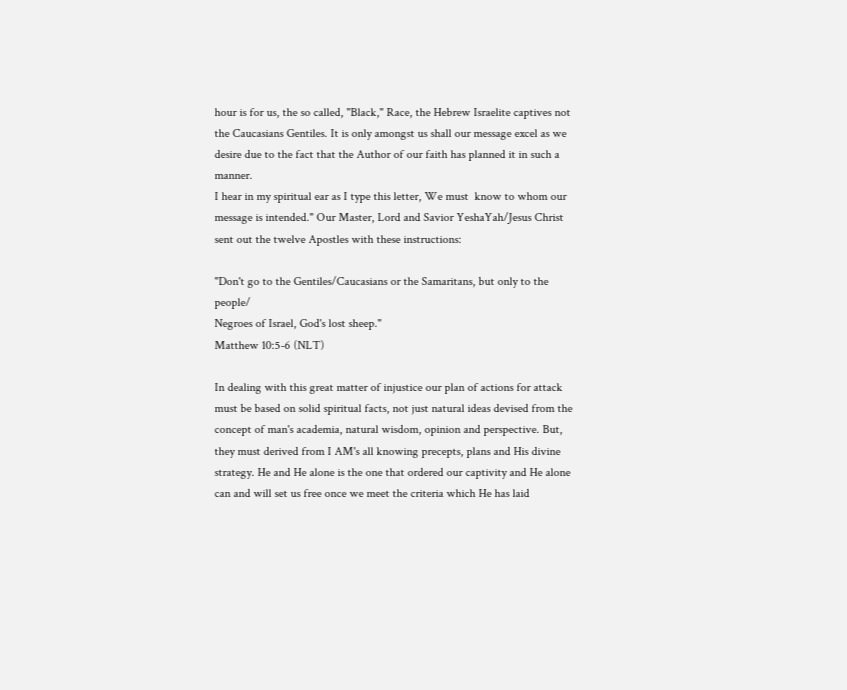hour is for us, the so called, "Black," Race, the Hebrew Israelite captives not the Caucasians Gentiles. It is only amongst us shall our message excel as we desire due to the fact that the Author of our faith has planned it in such a manner.
I hear in my spiritual ear as I type this letter, We must  know to whom our message is intended." Our Master, Lord and Savior YeshaYah/Jesus Christ sent out the twelve Apostles with these instructions:

"Don't go to the Gentiles/Caucasians or the Samaritans, but only to the people/
Negroes of Israel, God's lost sheep."
Matthew 10:5-6 (NLT)

In dealing with this great matter of injustice our plan of actions for attack must be based on solid spiritual facts, not just natural ideas devised from the concept of man's academia, natural wisdom, opinion and perspective. But, they must derived from I AM's all knowing precepts, plans and His divine strategy. He and He alone is the one that ordered our captivity and He alone can and will set us free once we meet the criteria which He has laid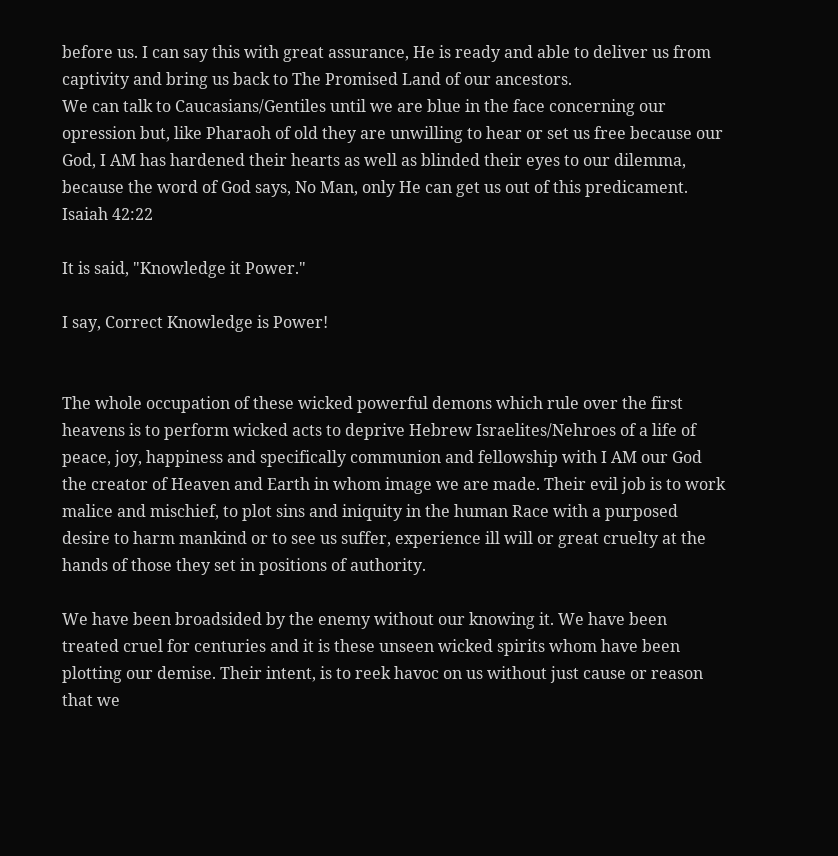before us. I can say this with great assurance, He is ready and able to deliver us from captivity and bring us back to The Promised Land of our ancestors.
We can talk to Caucasians/Gentiles until we are blue in the face concerning our opression but, like Pharaoh of old they are unwilling to hear or set us free because our God, I AM has hardened their hearts as well as blinded their eyes to our dilemma, because the word of God says, No Man, only He can get us out of this predicament.
Isaiah 42:22

It is said, "Knowledge it Power."

I say, Correct Knowledge is Power!


The whole occupation of these wicked powerful demons which rule over the first heavens is to perform wicked acts to deprive Hebrew Israelites/Nehroes of a life of peace, joy, happiness and specifically communion and fellowship with I AM our God the creator of Heaven and Earth in whom image we are made. Their evil job is to work malice and mischief, to plot sins and iniquity in the human Race with a purposed desire to harm mankind or to see us suffer, experience ill will or great cruelty at the hands of those they set in positions of authority.

We have been broadsided by the enemy without our knowing it. We have been treated cruel for centuries and it is these unseen wicked spirits whom have been plotting our demise. Their intent, is to reek havoc on us without just cause or reason that we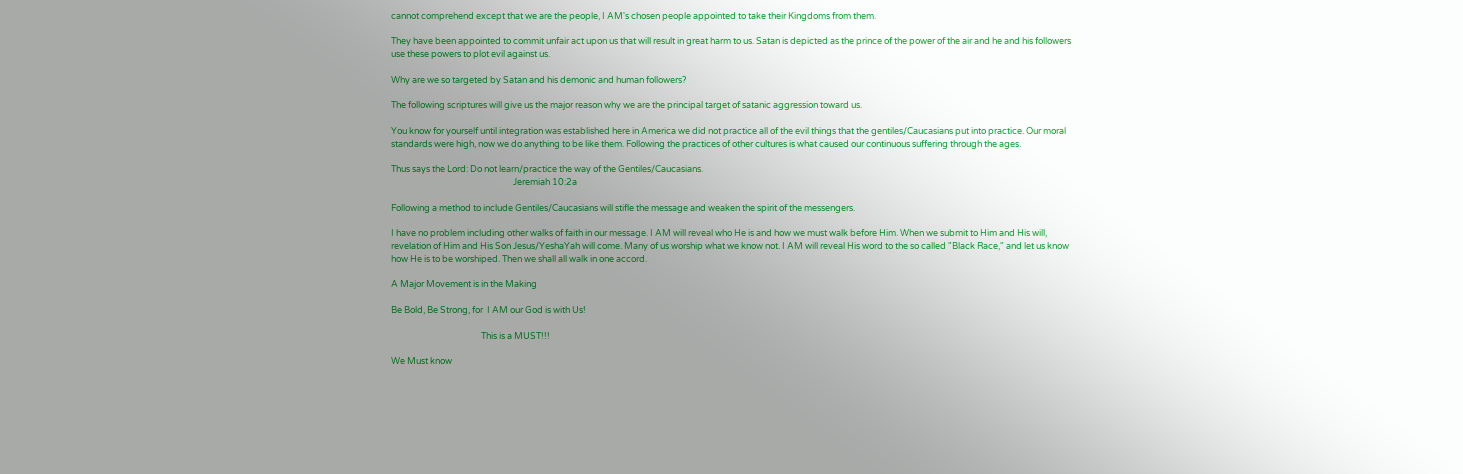cannot comprehend except that we are the people, I AM's chosen people appointed to take their Kingdoms from them.

They have been appointed to commit unfair act upon us that will result in great harm to us. Satan is depicted as the prince of the power of the air and he and his followers use these powers to plot evil against us.

Why are we so targeted by Satan and his demonic and human followers?

The following scriptures will give us the major reason why we are the principal target of satanic aggression toward us.

You know for yourself until integration was established here in America we did not practice all of the evil things that the gentiles/Caucasians put into practice. Our moral standards were high, now we do anything to be like them. Following the practices of other cultures is what caused our continuous suffering through the ages.

Thus says the Lord: Do not learn/practice the way of the Gentiles/Caucasians.
                                                             Jeremiah 10:2a

Following a method to include Gentiles/Caucasians will stifle the message and weaken the spirit of the messengers.

I have no problem including other walks of faith in our message. I AM will reveal who He is and how we must walk before Him. When we submit to Him and His will, revelation of Him and His Son Jesus/YeshaYah will come. Many of us worship what we know not. I AM will reveal His word to the so called "Black Race," and let us know how He is to be worshiped. Then we shall all walk in one accord.

A Major Movement is in the Making

Be Bold, Be Strong, for  I AM our God is with Us!

                                             This is a MUST!!!

We Must know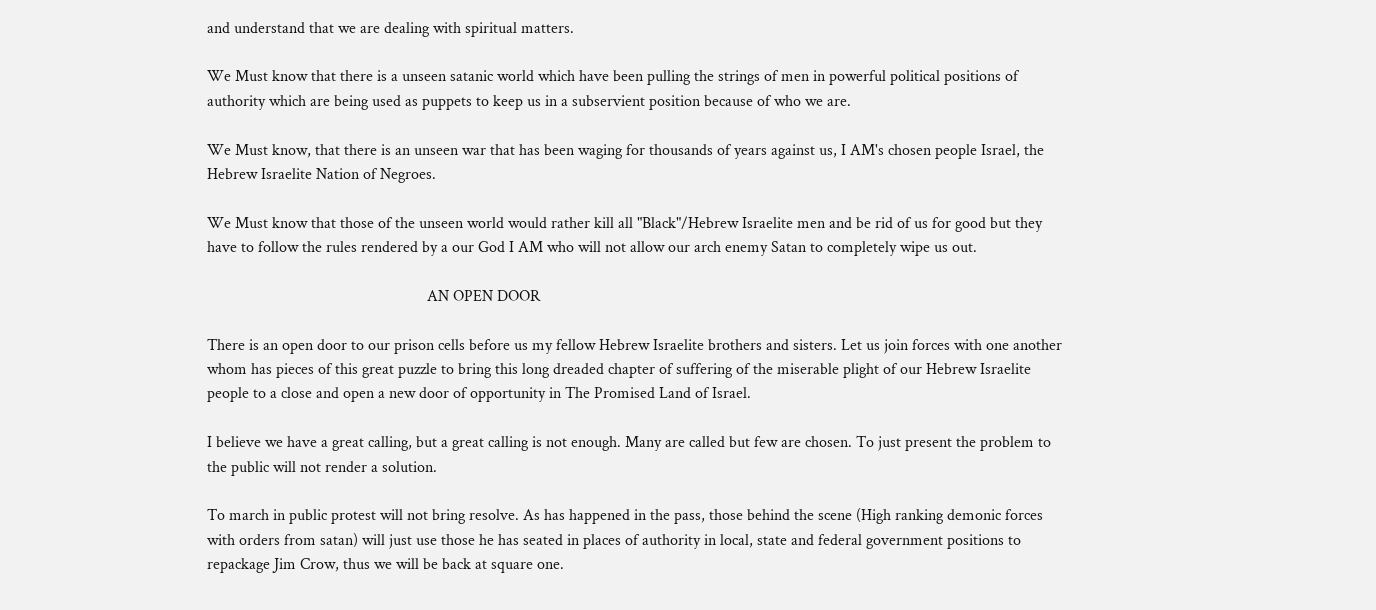and understand that we are dealing with spiritual matters.

We Must know that there is a unseen satanic world which have been pulling the strings of men in powerful political positions of authority which are being used as puppets to keep us in a subservient position because of who we are.

We Must know, that there is an unseen war that has been waging for thousands of years against us, I AM's chosen people Israel, the Hebrew Israelite Nation of Negroes.

We Must know that those of the unseen world would rather kill all "Black"/Hebrew Israelite men and be rid of us for good but they have to follow the rules rendered by a our God I AM who will not allow our arch enemy Satan to completely wipe us out.

                                                       AN OPEN DOOR

There is an open door to our prison cells before us my fellow Hebrew Israelite brothers and sisters. Let us join forces with one another whom has pieces of this great puzzle to bring this long dreaded chapter of suffering of the miserable plight of our Hebrew Israelite people to a close and open a new door of opportunity in The Promised Land of Israel.

I believe we have a great calling, but a great calling is not enough. Many are called but few are chosen. To just present the problem to the public will not render a solution.

To march in public protest will not bring resolve. As has happened in the pass, those behind the scene (High ranking demonic forces with orders from satan) will just use those he has seated in places of authority in local, state and federal government positions to repackage Jim Crow, thus we will be back at square one.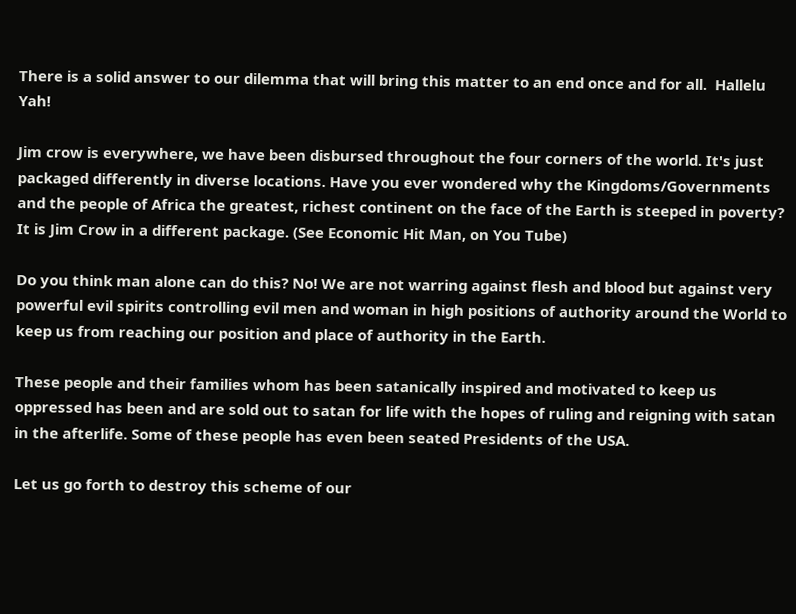There is a solid answer to our dilemma that will bring this matter to an end once and for all.  Hallelu Yah!

Jim crow is everywhere, we have been disbursed throughout the four corners of the world. It's just packaged differently in diverse locations. Have you ever wondered why the Kingdoms/Governments and the people of Africa the greatest, richest continent on the face of the Earth is steeped in poverty? It is Jim Crow in a different package. (See Economic Hit Man, on You Tube)

Do you think man alone can do this? No! We are not warring against flesh and blood but against very powerful evil spirits controlling evil men and woman in high positions of authority around the World to keep us from reaching our position and place of authority in the Earth.

These people and their families whom has been satanically inspired and motivated to keep us oppressed has been and are sold out to satan for life with the hopes of ruling and reigning with satan in the afterlife. Some of these people has even been seated Presidents of the USA.

Let us go forth to destroy this scheme of our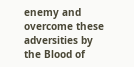enemy and overcome these adversities by the Blood of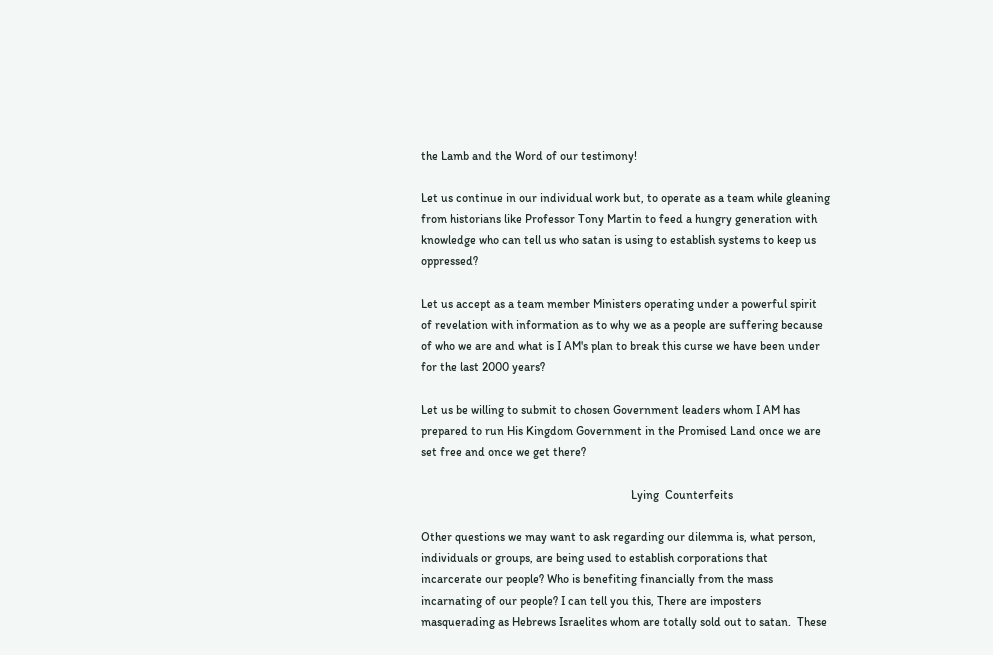the Lamb and the Word of our testimony!

Let us continue in our individual work but, to operate as a team while gleaning from historians like Professor Tony Martin to feed a hungry generation with knowledge who can tell us who satan is using to establish systems to keep us oppressed?

Let us accept as a team member Ministers operating under a powerful spirit of revelation with information as to why we as a people are suffering because of who we are and what is I AM's plan to break this curse we have been under for the last 2000 years?

Let us be willing to submit to chosen Government leaders whom I AM has prepared to run His Kingdom Government in the Promised Land once we are set free and once we get there?

                                                                      Lying  Counterfeits

Other questions we may want to ask regarding our dilemma is, what person, individuals or groups, are being used to establish corporations that incarcerate our people? Who is benefiting financially from the mass incarnating of our people? I can tell you this, There are imposters masquerading as Hebrews Israelites whom are totally sold out to satan.  These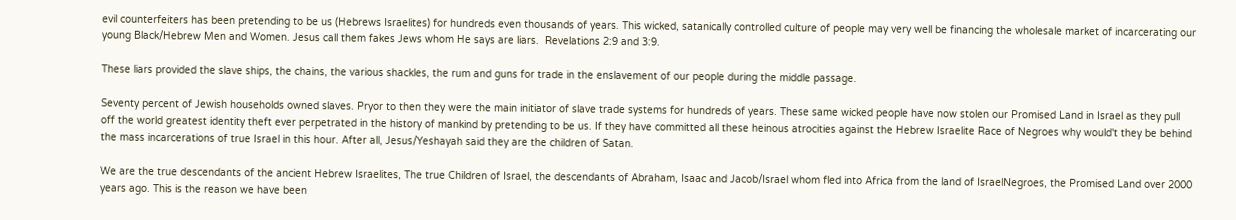evil counterfeiters has been pretending to be us (Hebrews Israelites) for hundreds even thousands of years. This wicked, satanically controlled culture of people may very well be financing the wholesale market of incarcerating our young Black/Hebrew Men and Women. Jesus call them fakes Jews whom He says are liars.  Revelations 2:9 and 3:9.

These liars provided the slave ships, the chains, the various shackles, the rum and guns for trade in the enslavement of our people during the middle passage.

Seventy percent of Jewish households owned slaves. Pryor to then they were the main initiator of slave trade systems for hundreds of years. These same wicked people have now stolen our Promised Land in Israel as they pull off the world greatest identity theft ever perpetrated in the history of mankind by pretending to be us. If they have committed all these heinous atrocities against the Hebrew Israelite Race of Negroes why would't they be behind the mass incarcerations of true Israel in this hour. After all, Jesus/Yeshayah said they are the children of Satan.

We are the true descendants of the ancient Hebrew Israelites, The true Children of Israel, the descendants of Abraham, Isaac and Jacob/Israel whom fled into Africa from the land of IsraelNegroes, the Promised Land over 2000 years ago. This is the reason we have been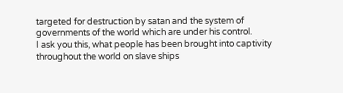targeted for destruction by satan and the system of governments of the world which are under his control.
I ask you this, what people has been brought into captivity throughout the world on slave ships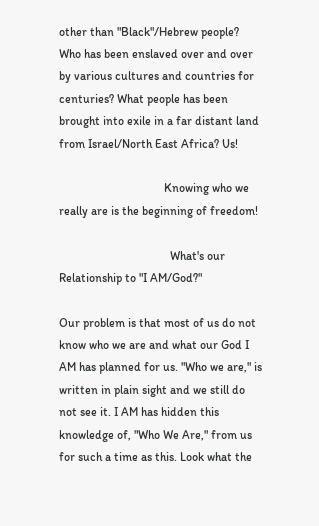other than "Black"/Hebrew people? Who has been enslaved over and over by various cultures and countries for centuries? What people has been brought into exile in a far distant land from Israel/North East Africa? Us!

                                   Knowing who we really are is the beginning of freedom!

                                     What's our Relationship to "I AM/God?"

Our problem is that most of us do not know who we are and what our God I AM has planned for us. "Who we are," is written in plain sight and we still do not see it. I AM has hidden this knowledge of, "Who We Are," from us for such a time as this. Look what the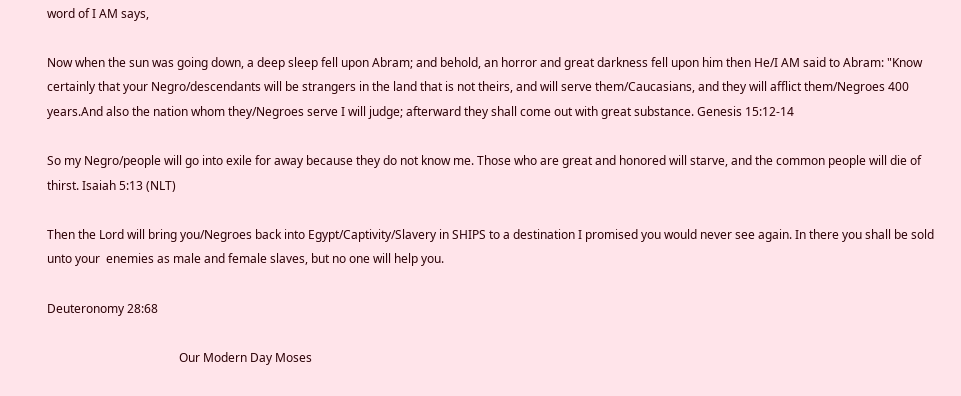word of I AM says,

Now when the sun was going down, a deep sleep fell upon Abram; and behold, an horror and great darkness fell upon him then He/I AM said to Abram: "Know certainly that your Negro/descendants will be strangers in the land that is not theirs, and will serve them/Caucasians, and they will afflict them/Negroes 400 years.And also the nation whom they/Negroes serve I will judge; afterward they shall come out with great substance. Genesis 15:12-14

So my Negro/people will go into exile for away because they do not know me. Those who are great and honored will starve, and the common people will die of thirst. Isaiah 5:13 (NLT)

Then the Lord will bring you/Negroes back into Egypt/Captivity/Slavery in SHIPS to a destination I promised you would never see again. In there you shall be sold unto your  enemies as male and female slaves, but no one will help you.

Deuteronomy 28:68

                                            Our Modern Day Moses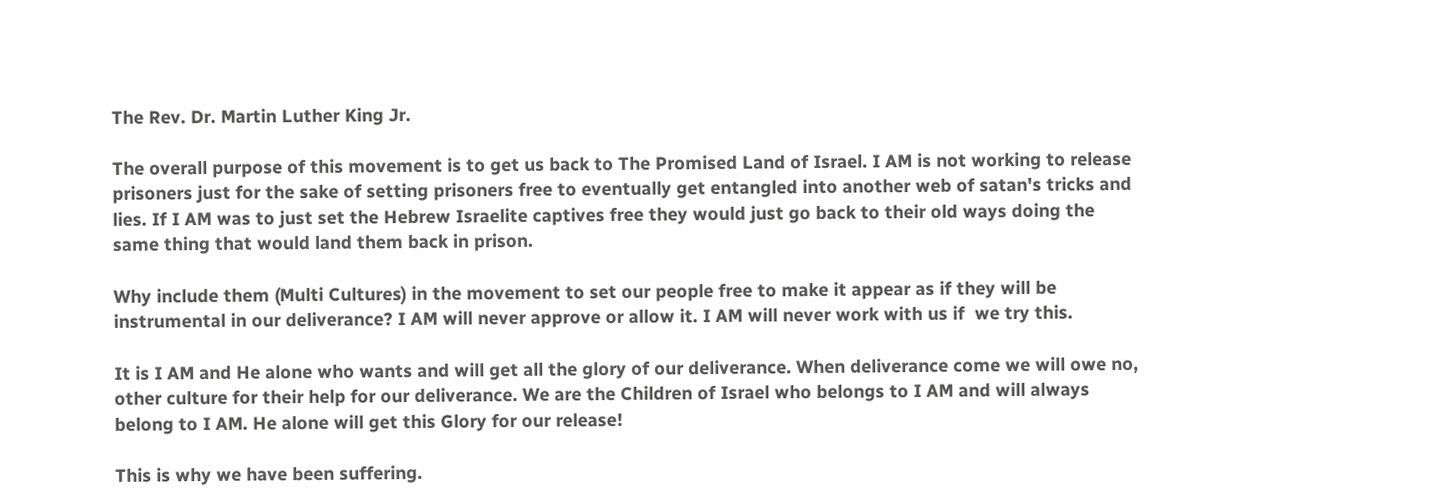The Rev. Dr. Martin Luther King Jr.

The overall purpose of this movement is to get us back to The Promised Land of Israel. I AM is not working to release prisoners just for the sake of setting prisoners free to eventually get entangled into another web of satan's tricks and lies. If I AM was to just set the Hebrew Israelite captives free they would just go back to their old ways doing the same thing that would land them back in prison.

Why include them (Multi Cultures) in the movement to set our people free to make it appear as if they will be instrumental in our deliverance? I AM will never approve or allow it. I AM will never work with us if  we try this.

It is I AM and He alone who wants and will get all the glory of our deliverance. When deliverance come we will owe no, other culture for their help for our deliverance. We are the Children of Israel who belongs to I AM and will always belong to I AM. He alone will get this Glory for our release!

This is why we have been suffering.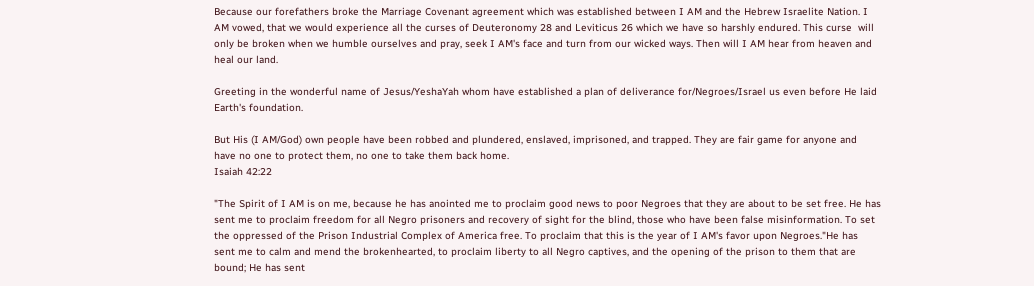Because our forefathers broke the Marriage Covenant agreement which was established between I AM and the Hebrew Israelite Nation. I AM vowed, that we would experience all the curses of Deuteronomy 28 and Leviticus 26 which we have so harshly endured. This curse  will only be broken when we humble ourselves and pray, seek I AM's face and turn from our wicked ways. Then will I AM hear from heaven and heal our land.

Greeting in the wonderful name of Jesus/YeshaYah whom have established a plan of deliverance for/Negroes/Israel us even before He laid Earth's foundation.

But His (I AM/God) own people have been robbed and plundered, enslaved, imprisoned, and trapped. They are fair game for anyone and have no one to protect them, no one to take them back home.
Isaiah 42:22

"The Spirit of I AM is on me, because he has anointed me to proclaim good news to poor Negroes that they are about to be set free. He has sent me to proclaim freedom for all Negro prisoners and recovery of sight for the blind, those who have been false misinformation. To set the oppressed of the Prison Industrial Complex of America free. To proclaim that this is the year of I AM's favor upon Negroes."He has sent me to calm and mend the brokenhearted, to proclaim liberty to all Negro captives, and the opening of the prison to them that are bound; He has sent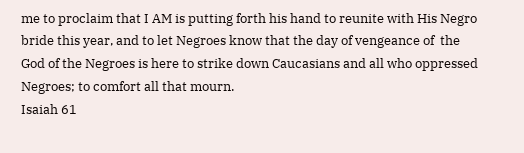me to proclaim that I AM is putting forth his hand to reunite with His Negro bride this year, and to let Negroes know that the day of vengeance of  the God of the Negroes is here to strike down Caucasians and all who oppressed Negroes; to comfort all that mourn.
Isaiah 61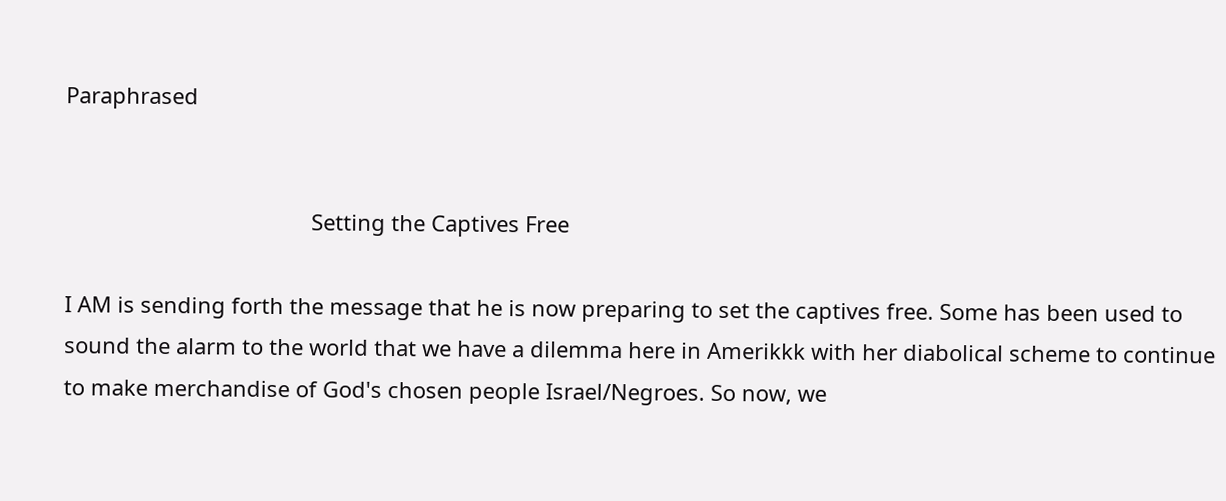Paraphrased


                                         Setting the Captives Free

I AM is sending forth the message that he is now preparing to set the captives free. Some has been used to sound the alarm to the world that we have a dilemma here in Amerikkk with her diabolical scheme to continue to make merchandise of God's chosen people Israel/Negroes. So now, we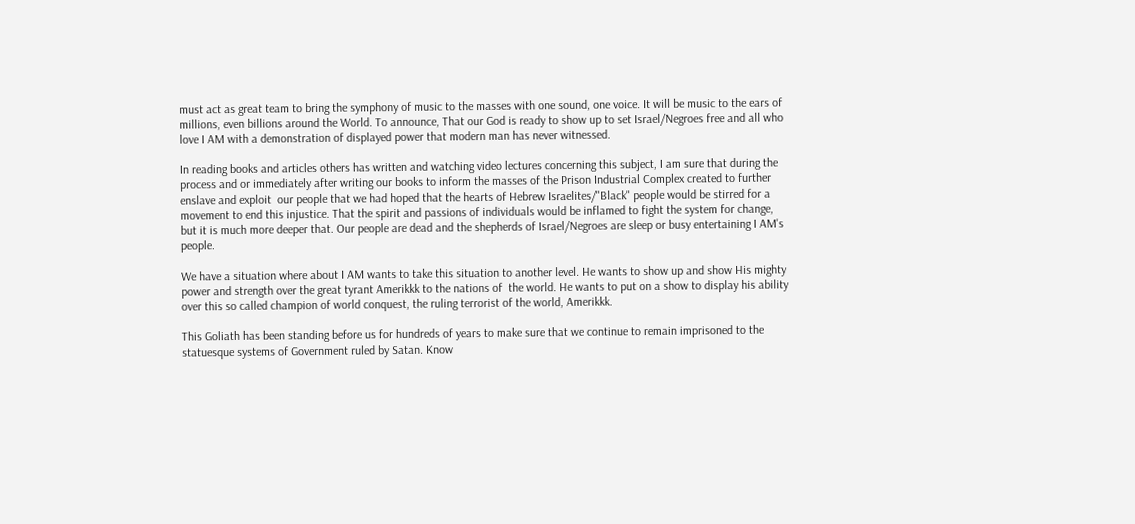must act as great team to bring the symphony of music to the masses with one sound, one voice. It will be music to the ears of millions, even billions around the World. To announce, That our God is ready to show up to set Israel/Negroes free and all who love I AM with a demonstration of displayed power that modern man has never witnessed.

In reading books and articles others has written and watching video lectures concerning this subject, I am sure that during the process and or immediately after writing our books to inform the masses of the Prison Industrial Complex created to further enslave and exploit  our people that we had hoped that the hearts of Hebrew Israelites/"Black" people would be stirred for a movement to end this injustice. That the spirit and passions of individuals would be inflamed to fight the system for change, but it is much more deeper that. Our people are dead and the shepherds of Israel/Negroes are sleep or busy entertaining I AM's people.

We have a situation where about I AM wants to take this situation to another level. He wants to show up and show His mighty power and strength over the great tyrant Amerikkk to the nations of  the world. He wants to put on a show to display his ability over this so called champion of world conquest, the ruling terrorist of the world, Amerikkk.

This Goliath has been standing before us for hundreds of years to make sure that we continue to remain imprisoned to the statuesque systems of Government ruled by Satan. Know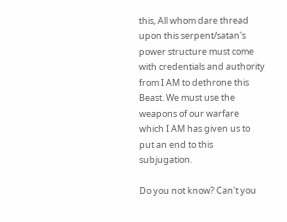this, All whom dare thread upon this serpent/satan's power structure must come with credentials and authority from I AM to dethrone this Beast. We must use the weapons of our warfare which I AM has given us to put an end to this subjugation.

Do you not know? Can't you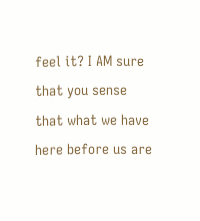feel it? I AM sure that you sense that what we have here before us are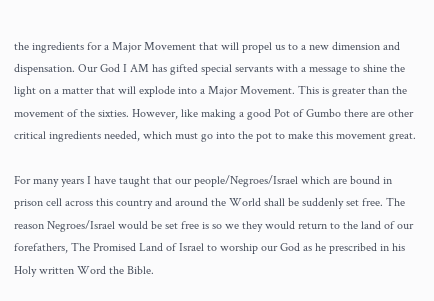the ingredients for a Major Movement that will propel us to a new dimension and dispensation. Our God I AM has gifted special servants with a message to shine the light on a matter that will explode into a Major Movement. This is greater than the movement of the sixties. However, like making a good Pot of Gumbo there are other critical ingredients needed, which must go into the pot to make this movement great.

For many years I have taught that our people/Negroes/Israel which are bound in prison cell across this country and around the World shall be suddenly set free. The reason Negroes/Israel would be set free is so we they would return to the land of our forefathers, The Promised Land of Israel to worship our God as he prescribed in his Holy written Word the Bible.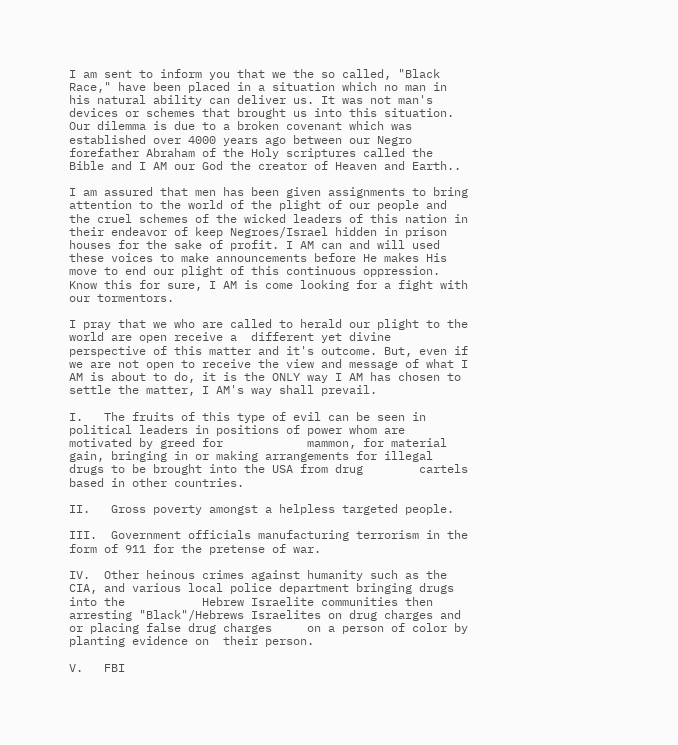I am sent to inform you that we the so called, "Black Race," have been placed in a situation which no man in his natural ability can deliver us. It was not man's devices or schemes that brought us into this situation. Our dilemma is due to a broken covenant which was established over 4000 years ago between our Negro forefather Abraham of the Holy scriptures called the Bible and I AM our God the creator of Heaven and Earth..

I am assured that men has been given assignments to bring attention to the world of the plight of our people and the cruel schemes of the wicked leaders of this nation in their endeavor of keep Negroes/Israel hidden in prison houses for the sake of profit. I AM can and will used these voices to make announcements before He makes His move to end our plight of this continuous oppression. Know this for sure, I AM is come looking for a fight with our tormentors.

I pray that we who are called to herald our plight to the world are open receive a  different yet divine perspective of this matter and it's outcome. But, even if we are not open to receive the view and message of what I AM is about to do, it is the ONLY way I AM has chosen to settle the matter, I AM's way shall prevail.

I.   The fruits of this type of evil can be seen in political leaders in positions of power whom are motivated by greed for            mammon, for material gain, bringing in or making arrangements for illegal drugs to be brought into the USA from drug        cartels based in other countries.

II.   Gross poverty amongst a helpless targeted people.

III.  Government officials manufacturing terrorism in the form of 911 for the pretense of war.

IV.  Other heinous crimes against humanity such as the CIA, and various local police department bringing drugs into the           Hebrew Israelite communities then arresting "Black"/Hebrews Israelites on drug charges and or placing false drug charges     on a person of color by planting evidence on  their person.

V.   FBI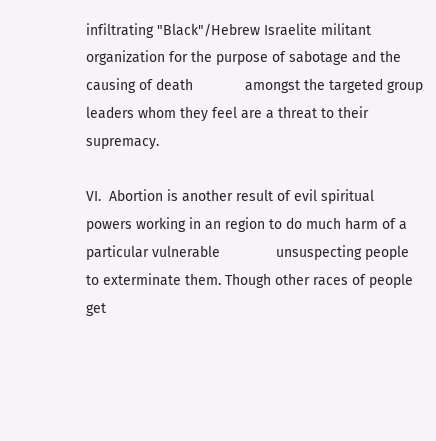infiltrating "Black"/Hebrew Israelite militant organization for the purpose of sabotage and the causing of death             amongst the targeted group leaders whom they feel are a threat to their supremacy.

VI.  Abortion is another result of evil spiritual powers working in an region to do much harm of a particular vulnerable              unsuspecting people to exterminate them. Though other races of people get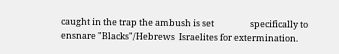caught in the trap the ambush is set                  specifically to ensnare "Blacks"/Hebrews  Israelites for extermination.